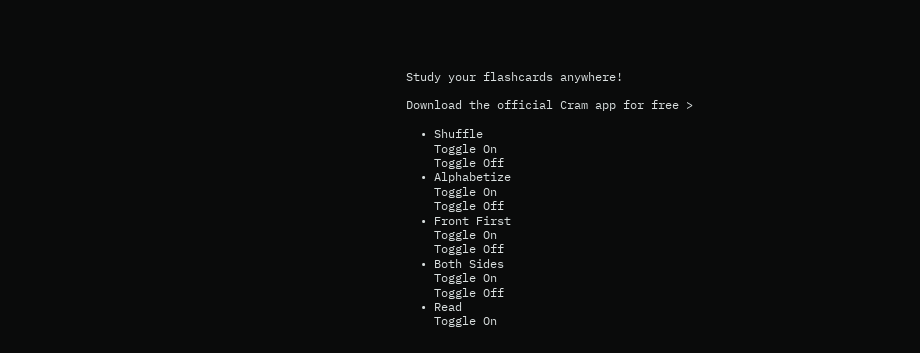Study your flashcards anywhere!

Download the official Cram app for free >

  • Shuffle
    Toggle On
    Toggle Off
  • Alphabetize
    Toggle On
    Toggle Off
  • Front First
    Toggle On
    Toggle Off
  • Both Sides
    Toggle On
    Toggle Off
  • Read
    Toggle On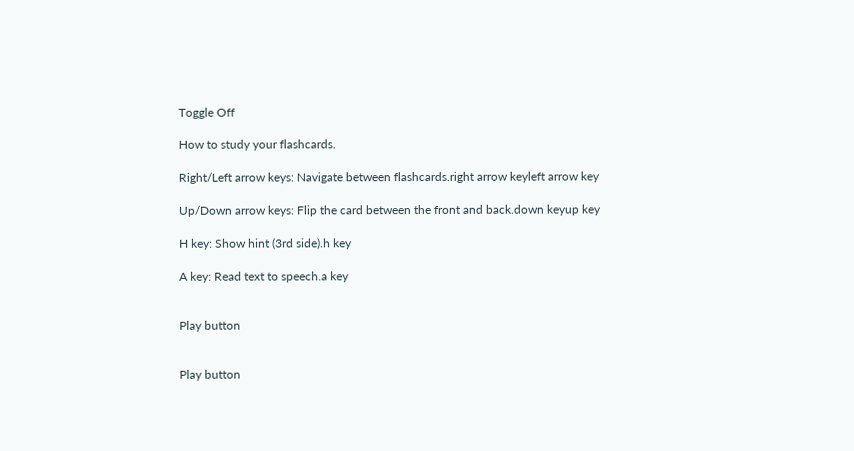Toggle Off

How to study your flashcards.

Right/Left arrow keys: Navigate between flashcards.right arrow keyleft arrow key

Up/Down arrow keys: Flip the card between the front and back.down keyup key

H key: Show hint (3rd side).h key

A key: Read text to speech.a key


Play button


Play button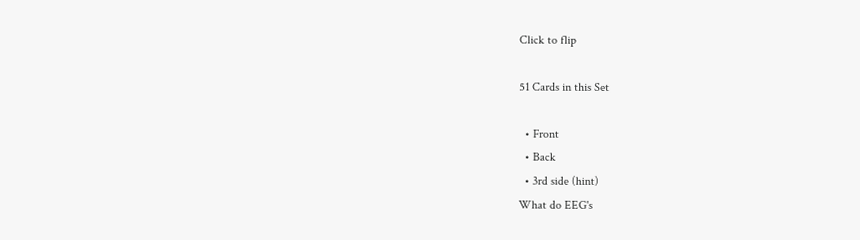Click to flip

51 Cards in this Set

  • Front
  • Back
  • 3rd side (hint)
What do EEG's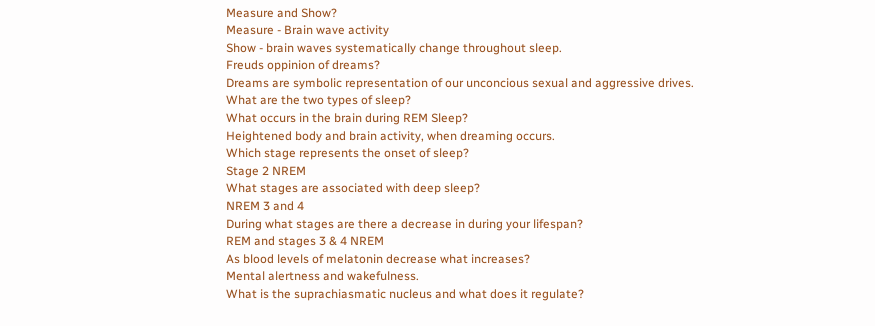Measure and Show?
Measure - Brain wave activity
Show - brain waves systematically change throughout sleep.
Freuds oppinion of dreams?
Dreams are symbolic representation of our unconcious sexual and aggressive drives.
What are the two types of sleep?
What occurs in the brain during REM Sleep?
Heightened body and brain activity, when dreaming occurs.
Which stage represents the onset of sleep?
Stage 2 NREM
What stages are associated with deep sleep?
NREM 3 and 4
During what stages are there a decrease in during your lifespan?
REM and stages 3 & 4 NREM
As blood levels of melatonin decrease what increases?
Mental alertness and wakefulness.
What is the suprachiasmatic nucleus and what does it regulate?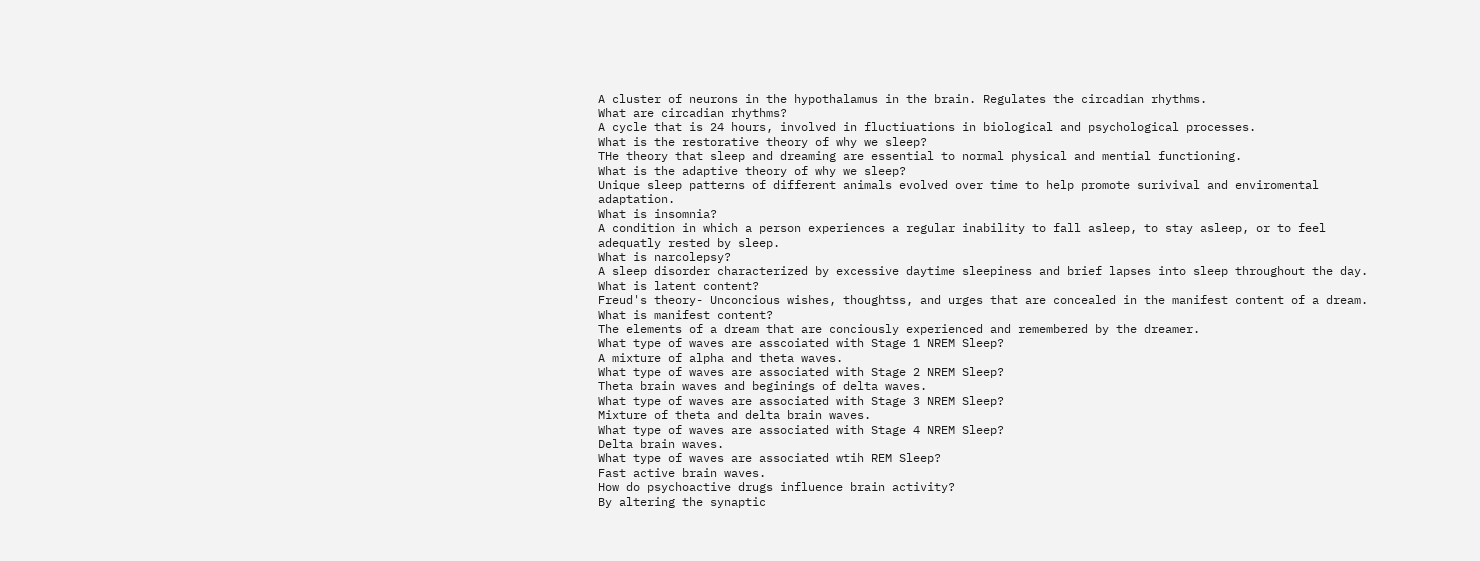A cluster of neurons in the hypothalamus in the brain. Regulates the circadian rhythms.
What are circadian rhythms?
A cycle that is 24 hours, involved in fluctiuations in biological and psychological processes.
What is the restorative theory of why we sleep?
THe theory that sleep and dreaming are essential to normal physical and mential functioning.
What is the adaptive theory of why we sleep?
Unique sleep patterns of different animals evolved over time to help promote surivival and enviromental adaptation.
What is insomnia?
A condition in which a person experiences a regular inability to fall asleep, to stay asleep, or to feel adequatly rested by sleep.
What is narcolepsy?
A sleep disorder characterized by excessive daytime sleepiness and brief lapses into sleep throughout the day.
What is latent content?
Freud's theory- Unconcious wishes, thoughtss, and urges that are concealed in the manifest content of a dream.
What is manifest content?
The elements of a dream that are conciously experienced and remembered by the dreamer.
What type of waves are asscoiated with Stage 1 NREM Sleep?
A mixture of alpha and theta waves.
What type of waves are associated with Stage 2 NREM Sleep?
Theta brain waves and beginings of delta waves.
What type of waves are associated with Stage 3 NREM Sleep?
Mixture of theta and delta brain waves.
What type of waves are associated with Stage 4 NREM Sleep?
Delta brain waves.
What type of waves are associated wtih REM Sleep?
Fast active brain waves.
How do psychoactive drugs influence brain activity?
By altering the synaptic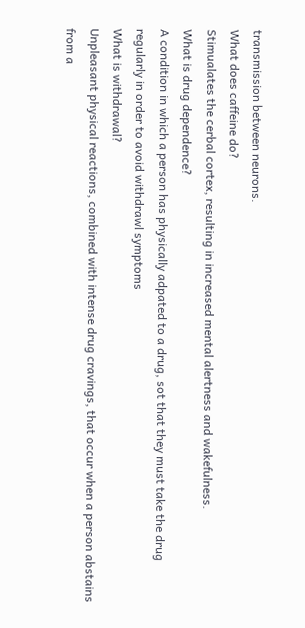transmission between neurons.
What does caffeine do?
Stimualates the cerbal cortex, resulting in increased mental alertness and wakefulness.
What is drug dependence?
A condition in which a person has physically adpated to a drug, sot that they must take the drug regularly in order to avoid withdrawl symptoms
What is withdrawal?
Unpleasant physical reactions, combined with intense drug cravings, that occur when a person abstains from a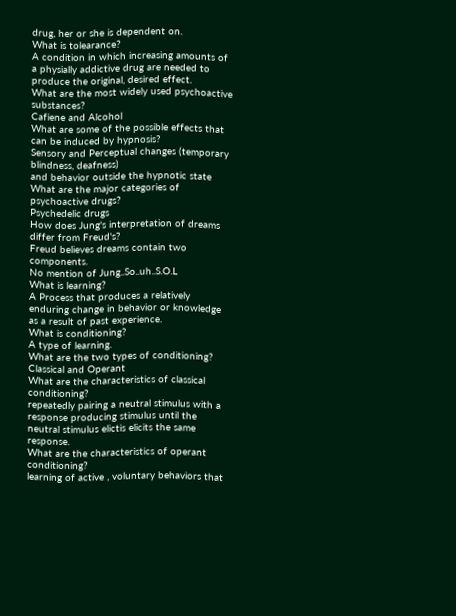drug, her or she is dependent on.
What is tolearance?
A condition in which increasing amounts of a physially addictive drug are needed to produce the original, desired effect.
What are the most widely used psychoactive substances?
Cafiene and Alcohol
What are some of the possible effects that can be induced by hypnosis?
Sensory and Perceptual changes (temporary blindness, deafness)
and behavior outside the hypnotic state
What are the major categories of psychoactive drugs?
Psychedelic drugs
How does Jung's interpretation of dreams differ from Freud's?
Freud believes dreams contain two components.
No mention of Jung..So..uh..S.O.L
What is learning?
A Process that produces a relatively enduring change in behavior or knowledge as a result of past experience.
What is conditioning?
A type of learning.
What are the two types of conditioning?
Classical and Operant
What are the characteristics of classical conditioning?
repeatedly pairing a neutral stimulus with a response producing stimulus until the neutral stimulus elictis elicits the same response.
What are the characteristics of operant conditioning?
learning of active , voluntary behaviors that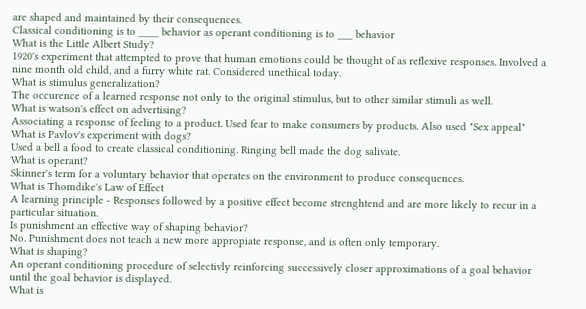are shaped and maintained by their consequences.
Classical conditioning is to ____ behavior as operant conditioning is to ___ behavior
What is the Little Albert Study?
1920's experiment that attempted to prove that human emotions could be thought of as reflexive responses. Involved a nine month old child, and a furry white rat. Considered unethical today.
What is stimulus generalization?
The occurence of a learned response not only to the original stimulus, but to other similar stimuli as well.
What is watson's effect on advertising?
Associating a response of feeling to a product. Used fear to make consumers by products. Also used "Sex appeal"
What is Pavlov's experiment with dogs?
Used a bell a food to create classical conditioning. Ringing bell made the dog salivate.
What is operant?
Skinner's term for a voluntary behavior that operates on the environment to produce consequences.
What is Thomdike's Law of Effect
A learning principle - Responses followed by a positive effect become strenghtend and are more likely to recur in a particular situation.
Is punishment an effective way of shaping behavior?
No. Punishment does not teach a new more appropiate response, and is often only temporary.
What is shaping?
An operant conditioning procedure of selectivly reinforcing successively closer approximations of a goal behavior until the goal behavior is displayed.
What is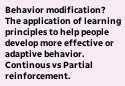Behavior modification?
The application of learning principles to help people develop more effective or adaptive behavior.
Continous vs Partial reinforcement.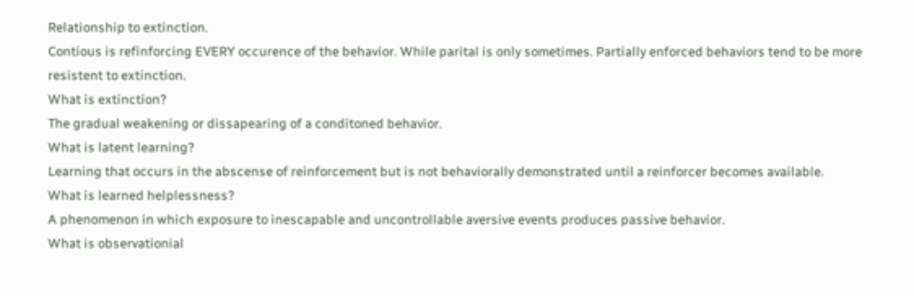Relationship to extinction.
Contious is refinforcing EVERY occurence of the behavior. While parital is only sometimes. Partially enforced behaviors tend to be more resistent to extinction.
What is extinction?
The gradual weakening or dissapearing of a conditoned behavior.
What is latent learning?
Learning that occurs in the abscense of reinforcement but is not behaviorally demonstrated until a reinforcer becomes available.
What is learned helplessness?
A phenomenon in which exposure to inescapable and uncontrollable aversive events produces passive behavior.
What is observationial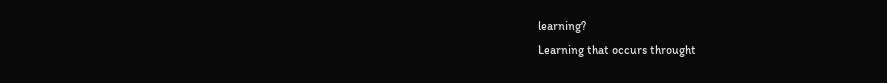learning?
Learning that occurs throught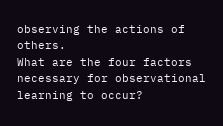observing the actions of others.
What are the four factors necessary for observational learning to occur?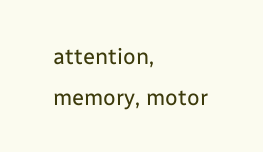attention, memory, motor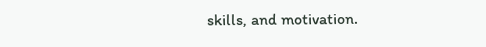skills, and motivation.